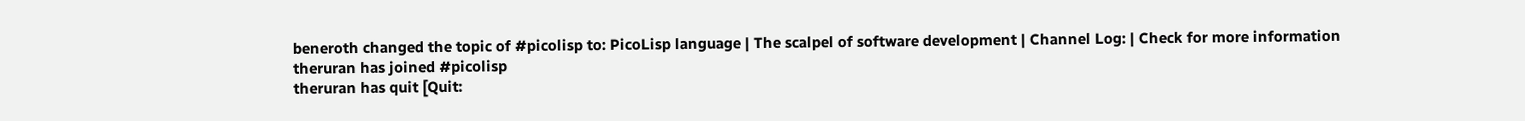beneroth changed the topic of #picolisp to: PicoLisp language | The scalpel of software development | Channel Log: | Check for more information
theruran has joined #picolisp
theruran has quit [Quit: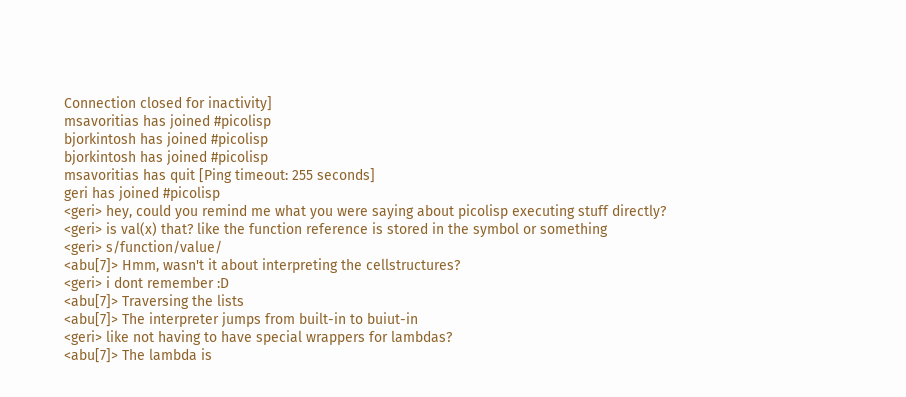Connection closed for inactivity]
msavoritias has joined #picolisp
bjorkintosh has joined #picolisp
bjorkintosh has joined #picolisp
msavoritias has quit [Ping timeout: 255 seconds]
geri has joined #picolisp
<geri> hey, could you remind me what you were saying about picolisp executing stuff directly?
<geri> is val(x) that? like the function reference is stored in the symbol or something
<geri> s/function/value/
<abu[7]> Hmm, wasn't it about interpreting the cellstructures?
<geri> i dont remember :D
<abu[7]> Traversing the lists
<abu[7]> The interpreter jumps from built-in to buiut-in
<geri> like not having to have special wrappers for lambdas?
<abu[7]> The lambda is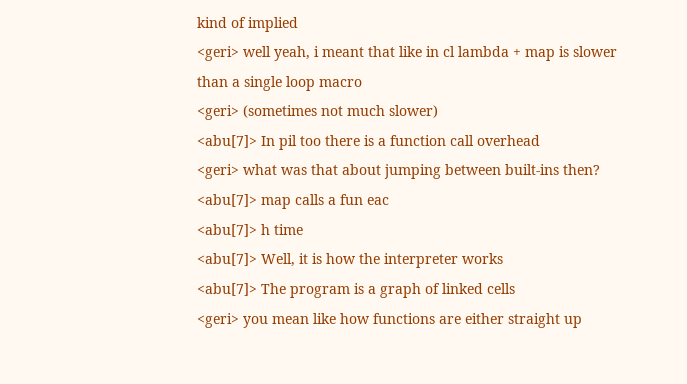kind of implied
<geri> well yeah, i meant that like in cl lambda + map is slower than a single loop macro
<geri> (sometimes not much slower)
<abu[7]> In pil too there is a function call overhead
<geri> what was that about jumping between built-ins then?
<abu[7]> map calls a fun eac
<abu[7]> h time
<abu[7]> Well, it is how the interpreter works
<abu[7]> The program is a graph of linked cells
<geri> you mean like how functions are either straight up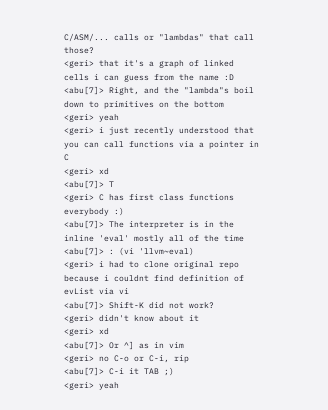C/ASM/... calls or "lambdas" that call those?
<geri> that it's a graph of linked cells i can guess from the name :D
<abu[7]> Right, and the "lambda"s boil down to primitives on the bottom
<geri> yeah
<geri> i just recently understood that you can call functions via a pointer in C
<geri> xd
<abu[7]> T
<geri> C has first class functions everybody :)
<abu[7]> The interpreter is in the inline 'eval' mostly all of the time
<abu[7]> : (vi 'llvm~eval)
<geri> i had to clone original repo because i couldnt find definition of evList via vi
<abu[7]> Shift-K did not work?
<geri> didn't know about it
<geri> xd
<abu[7]> Or ^] as in vim
<geri> no C-o or C-i, rip
<abu[7]> C-i it TAB ;)
<geri> yeah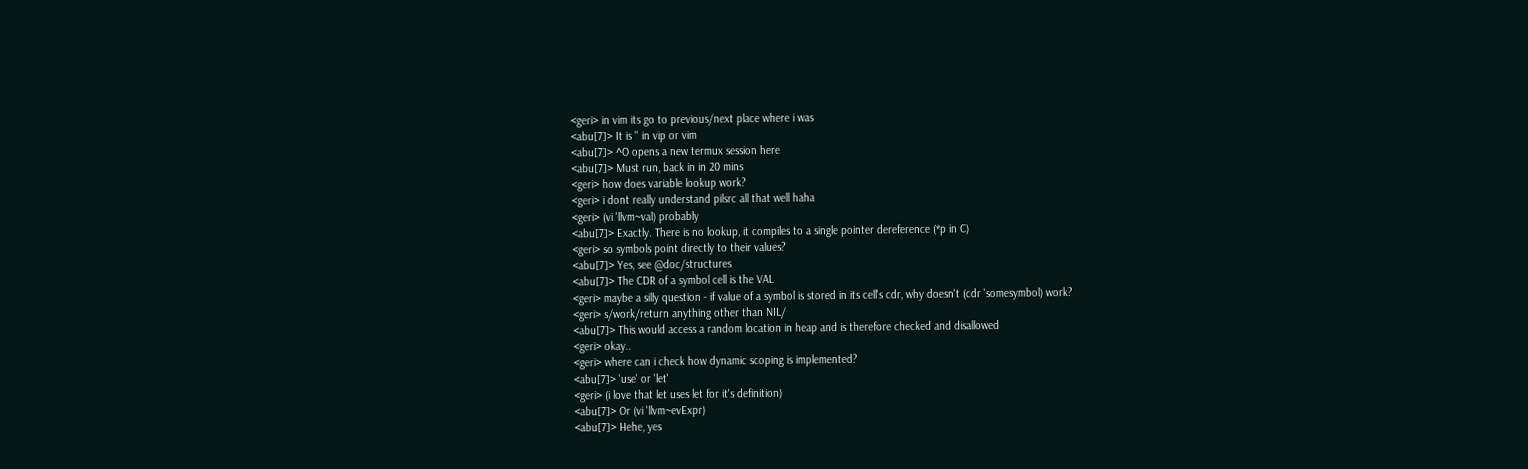<geri> in vim its go to previous/next place where i was
<abu[7]> It is '' in vip or vim
<abu[7]> ^O opens a new termux session here
<abu[7]> Must run, back in in 20 mins
<geri> how does variable lookup work?
<geri> i dont really understand pilsrc all that well haha
<geri> (vi 'llvm~val) probably
<abu[7]> Exactly. There is no lookup, it compiles to a single pointer dereference (*p in C)
<geri> so symbols point directly to their values?
<abu[7]> Yes, see @doc/structures
<abu[7]> The CDR of a symbol cell is the VAL
<geri> maybe a silly question - if value of a symbol is stored in its cell's cdr, why doesn't (cdr 'somesymbol) work?
<geri> s/work/return anything other than NIL/
<abu[7]> This would access a random location in heap and is therefore checked and disallowed
<geri> okay..
<geri> where can i check how dynamic scoping is implemented?
<abu[7]> 'use' or 'let'
<geri> (i love that let uses let for it's definition)
<abu[7]> Or (vi 'llvm~evExpr)
<abu[7]> Hehe, yes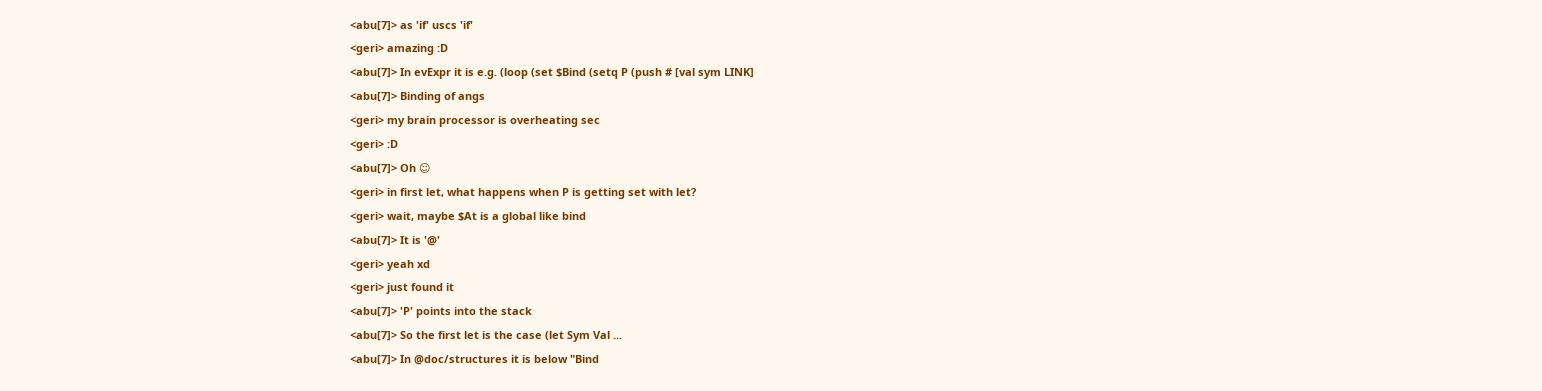<abu[7]> as 'if' uscs 'if'
<geri> amazing :D
<abu[7]> In evExpr it is e.g. (loop (set $Bind (setq P (push # [val sym LINK]
<abu[7]> Binding of angs
<geri> my brain processor is overheating sec
<geri> :D
<abu[7]> Oh ☺
<geri> in first let, what happens when P is getting set with let?
<geri> wait, maybe $At is a global like bind
<abu[7]> It is '@'
<geri> yeah xd
<geri> just found it
<abu[7]> 'P' points into the stack
<abu[7]> So the first let is the case (let Sym Val ...
<abu[7]> In @doc/structures it is below "Bind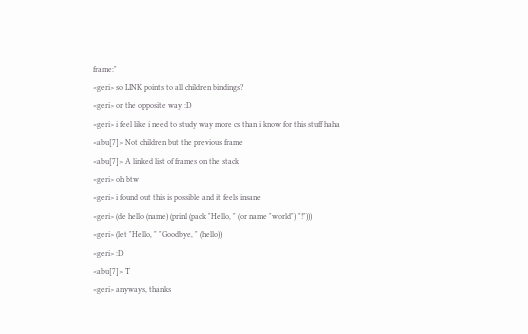frame:"
<geri> so LINK points to all children bindings?
<geri> or the opposite way :D
<geri> i feel like i need to study way more cs than i know for this stuff haha
<abu[7]> Not children but the previous frame
<abu[7]> A linked list of frames on the stack
<geri> oh btw
<geri> i found out this is possible and it feels insane
<geri> (de hello (name) (prinl (pack "Hello, " (or name "world") "!")))
<geri> (let "Hello, " "Goodbye, " (hello))
<geri> :D
<abu[7]> T
<geri> anyways, thanks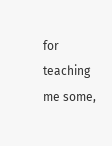for teaching me some,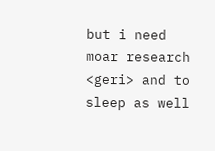but i need moar research
<geri> and to sleep as well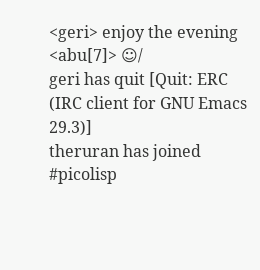<geri> enjoy the evening
<abu[7]> ☺/
geri has quit [Quit: ERC (IRC client for GNU Emacs 29.3)]
theruran has joined #picolisp